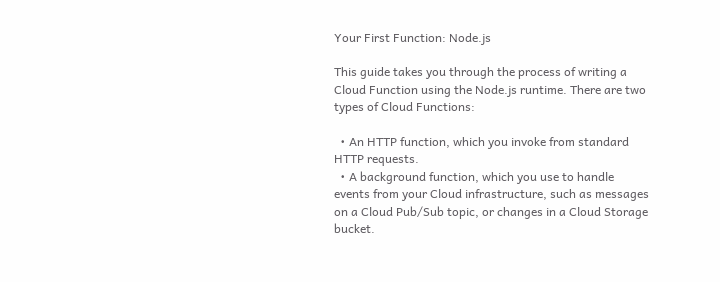Your First Function: Node.js

This guide takes you through the process of writing a Cloud Function using the Node.js runtime. There are two types of Cloud Functions:

  • An HTTP function, which you invoke from standard HTTP requests.
  • A background function, which you use to handle events from your Cloud infrastructure, such as messages on a Cloud Pub/Sub topic, or changes in a Cloud Storage bucket.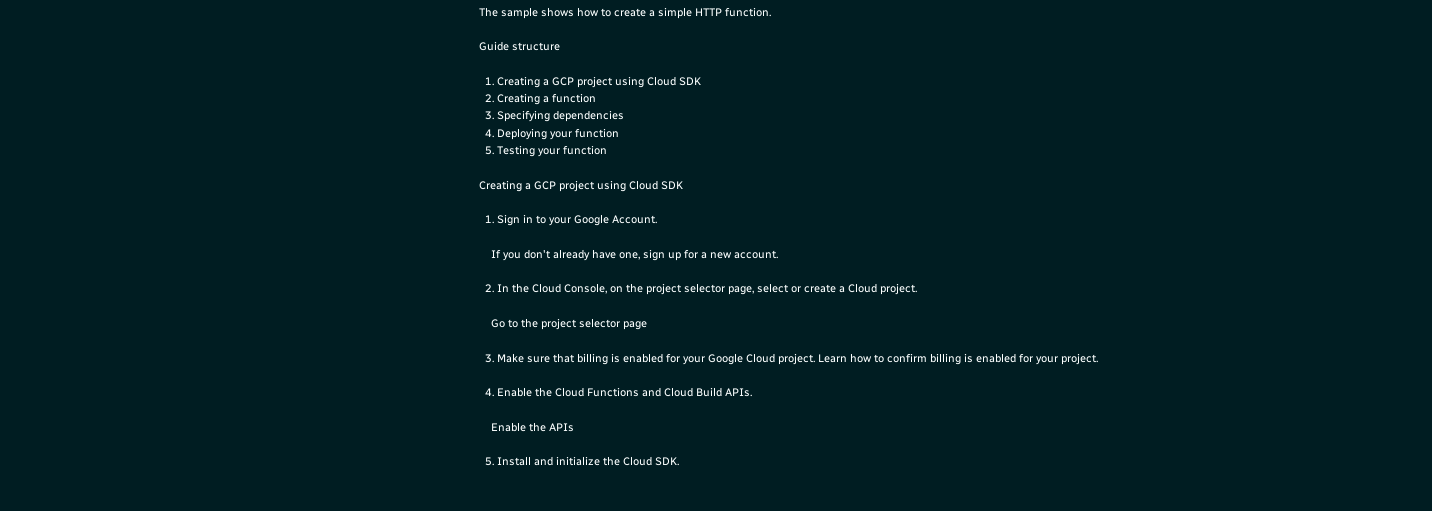The sample shows how to create a simple HTTP function.

Guide structure

  1. Creating a GCP project using Cloud SDK
  2. Creating a function
  3. Specifying dependencies
  4. Deploying your function
  5. Testing your function

Creating a GCP project using Cloud SDK

  1. Sign in to your Google Account.

    If you don't already have one, sign up for a new account.

  2. In the Cloud Console, on the project selector page, select or create a Cloud project.

    Go to the project selector page

  3. Make sure that billing is enabled for your Google Cloud project. Learn how to confirm billing is enabled for your project.

  4. Enable the Cloud Functions and Cloud Build APIs.

    Enable the APIs

  5. Install and initialize the Cloud SDK.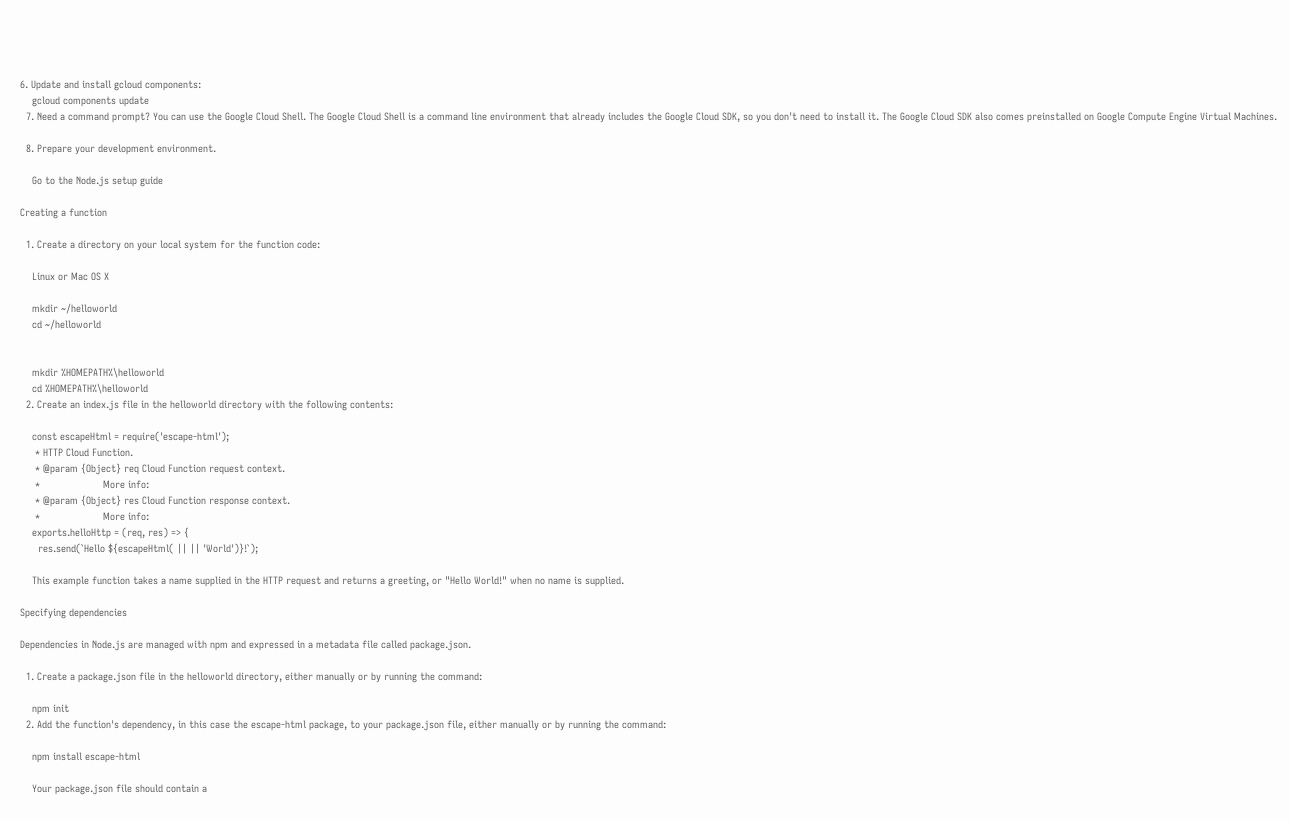6. Update and install gcloud components:
    gcloud components update
  7. Need a command prompt? You can use the Google Cloud Shell. The Google Cloud Shell is a command line environment that already includes the Google Cloud SDK, so you don't need to install it. The Google Cloud SDK also comes preinstalled on Google Compute Engine Virtual Machines.

  8. Prepare your development environment.

    Go to the Node.js setup guide

Creating a function

  1. Create a directory on your local system for the function code:

    Linux or Mac OS X

    mkdir ~/helloworld
    cd ~/helloworld


    mkdir %HOMEPATH%\helloworld
    cd %HOMEPATH%\helloworld
  2. Create an index.js file in the helloworld directory with the following contents:

    const escapeHtml = require('escape-html');
     * HTTP Cloud Function.
     * @param {Object} req Cloud Function request context.
     *                     More info:
     * @param {Object} res Cloud Function response context.
     *                     More info:
    exports.helloHttp = (req, res) => {
      res.send(`Hello ${escapeHtml( || || 'World')}!`);

    This example function takes a name supplied in the HTTP request and returns a greeting, or "Hello World!" when no name is supplied.

Specifying dependencies

Dependencies in Node.js are managed with npm and expressed in a metadata file called package.json.

  1. Create a package.json file in the helloworld directory, either manually or by running the command:

    npm init
  2. Add the function's dependency, in this case the escape-html package, to your package.json file, either manually or by running the command:

    npm install escape-html

    Your package.json file should contain a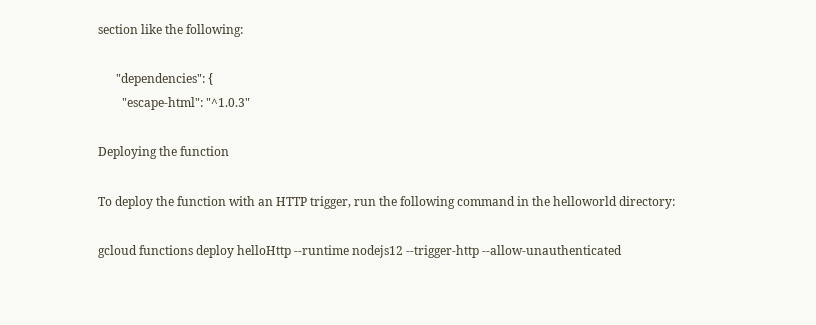section like the following:

      "dependencies": {
        "escape-html": "^1.0.3"

Deploying the function

To deploy the function with an HTTP trigger, run the following command in the helloworld directory:

gcloud functions deploy helloHttp --runtime nodejs12 --trigger-http --allow-unauthenticated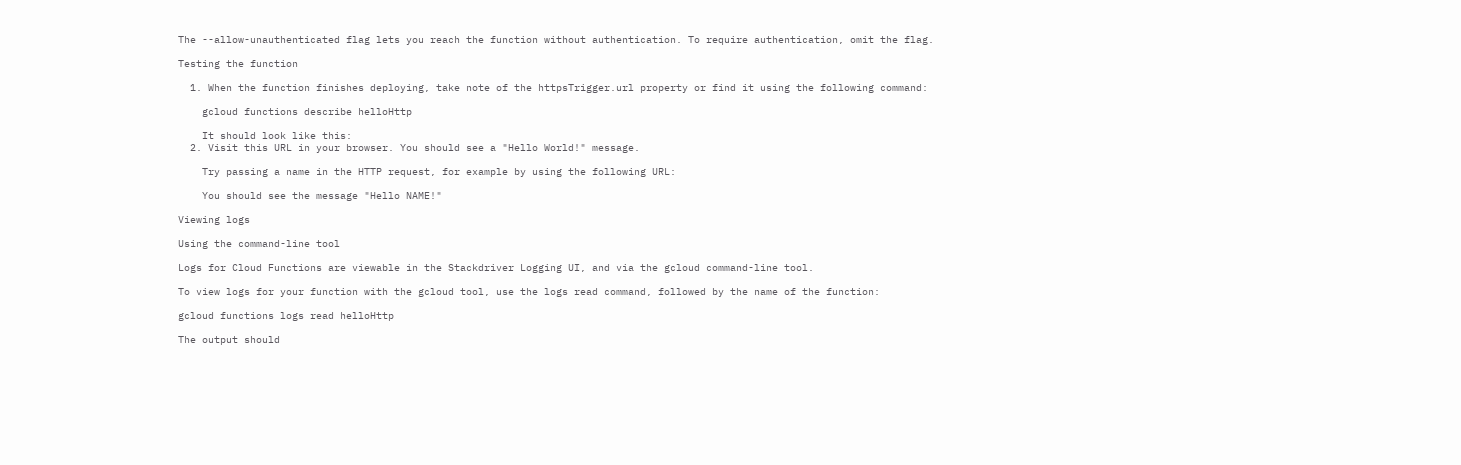The --allow-unauthenticated flag lets you reach the function without authentication. To require authentication, omit the flag.

Testing the function

  1. When the function finishes deploying, take note of the httpsTrigger.url property or find it using the following command:

    gcloud functions describe helloHttp

    It should look like this:
  2. Visit this URL in your browser. You should see a "Hello World!" message.

    Try passing a name in the HTTP request, for example by using the following URL:

    You should see the message "Hello NAME!"

Viewing logs

Using the command-line tool

Logs for Cloud Functions are viewable in the Stackdriver Logging UI, and via the gcloud command-line tool.

To view logs for your function with the gcloud tool, use the logs read command, followed by the name of the function:

gcloud functions logs read helloHttp

The output should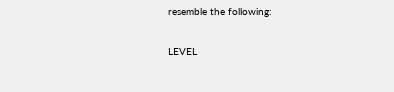resemble the following:

LEVEL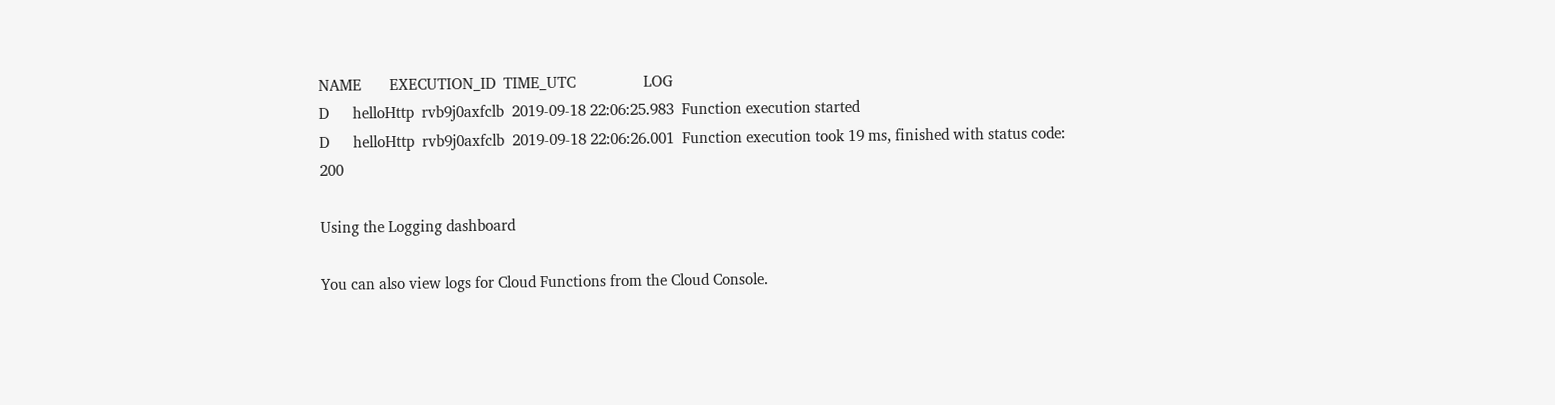NAME       EXECUTION_ID  TIME_UTC                 LOG
D      helloHttp  rvb9j0axfclb  2019-09-18 22:06:25.983  Function execution started
D      helloHttp  rvb9j0axfclb  2019-09-18 22:06:26.001  Function execution took 19 ms, finished with status code: 200

Using the Logging dashboard

You can also view logs for Cloud Functions from the Cloud Console.